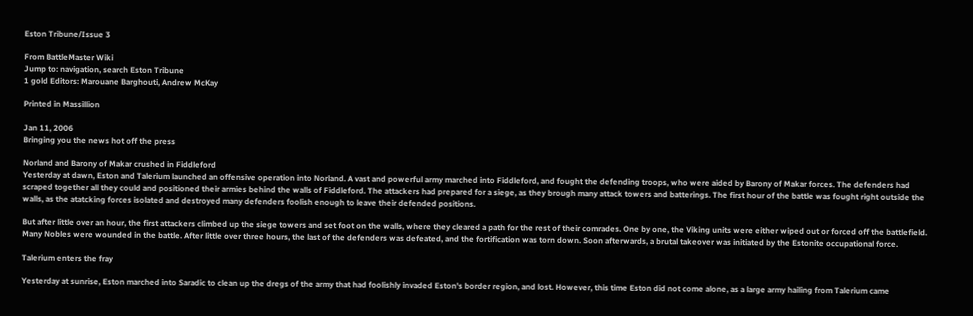Eston Tribune/Issue 3

From BattleMaster Wiki
Jump to: navigation, search Eston Tribune
1 gold Editors: Marouane Barghouti, Andrew McKay

Printed in Massillion

Jan 11, 2006
Bringing you the news hot off the press

Norland and Barony of Makar crushed in Fiddleford
Yesterday at dawn, Eston and Talerium launched an offensive operation into Norland. A vast and powerful army marched into Fiddleford, and fought the defending troops, who were aided by Barony of Makar forces. The defenders had scraped together all they could and positioned their armies behind the walls of Fiddleford. The attackers had prepared for a siege, as they brough many attack towers and batterings. The first hour of the battle was fought right outside the walls, as the atatcking forces isolated and destroyed many defenders foolish enough to leave their defended positions.

But after little over an hour, the first attackers climbed up the siege towers and set foot on the walls, where they cleared a path for the rest of their comrades. One by one, the Viking units were either wiped out or forced off the battlefield. Many Nobles were wounded in the battle. After little over three hours, the last of the defenders was defeated, and the fortification was torn down. Soon afterwards, a brutal takeover was initiated by the Estonite occupational force.

Talerium enters the fray

Yesterday at sunrise, Eston marched into Saradic to clean up the dregs of the army that had foolishly invaded Eston's border region, and lost. However, this time Eston did not come alone, as a large army hailing from Talerium came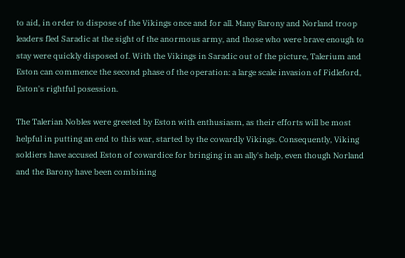to aid, in order to dispose of the Vikings once and for all. Many Barony and Norland troop leaders fled Saradic at the sight of the anormous army, and those who were brave enough to stay were quickly disposed of. With the Vikings in Saradic out of the picture, Talerium and Eston can commence the second phase of the operation: a large scale invasion of Fidleford, Eston's rightful posession.

The Talerian Nobles were greeted by Eston with enthusiasm, as their efforts will be most helpful in putting an end to this war, started by the cowardly Vikings. Consequently, Viking soldiers have accused Eston of cowardice for bringing in an ally's help, even though Norland and the Barony have been combining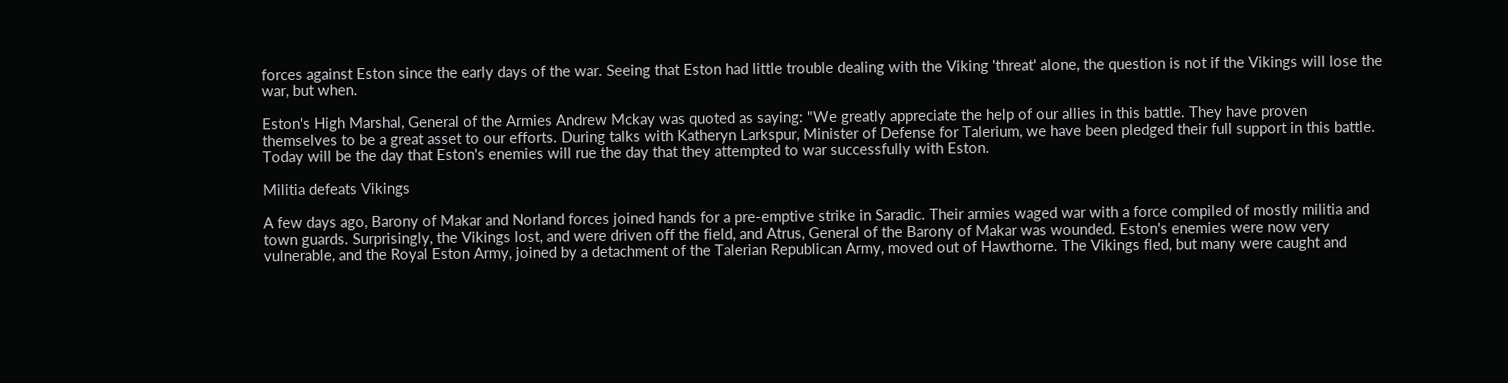forces against Eston since the early days of the war. Seeing that Eston had little trouble dealing with the Viking 'threat' alone, the question is not if the Vikings will lose the war, but when.

Eston's High Marshal, General of the Armies Andrew Mckay was quoted as saying: "We greatly appreciate the help of our allies in this battle. They have proven themselves to be a great asset to our efforts. During talks with Katheryn Larkspur, Minister of Defense for Talerium, we have been pledged their full support in this battle. Today will be the day that Eston's enemies will rue the day that they attempted to war successfully with Eston.

Militia defeats Vikings

A few days ago, Barony of Makar and Norland forces joined hands for a pre-emptive strike in Saradic. Their armies waged war with a force compiled of mostly militia and town guards. Surprisingly, the Vikings lost, and were driven off the field, and Atrus, General of the Barony of Makar was wounded. Eston's enemies were now very vulnerable, and the Royal Eston Army, joined by a detachment of the Talerian Republican Army, moved out of Hawthorne. The Vikings fled, but many were caught and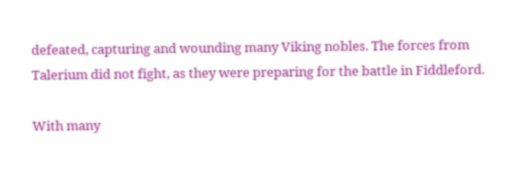defeated, capturing and wounding many Viking nobles. The forces from Talerium did not fight, as they were preparing for the battle in Fiddleford.

With many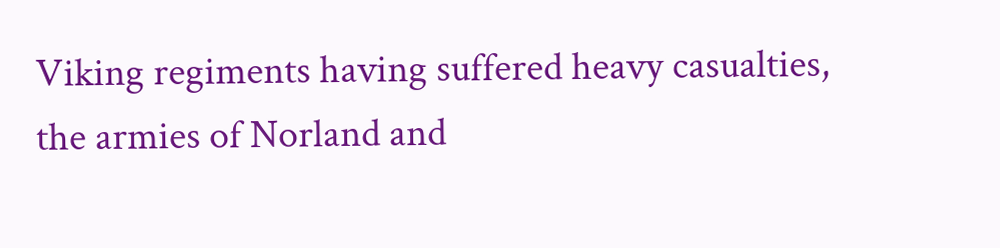Viking regiments having suffered heavy casualties, the armies of Norland and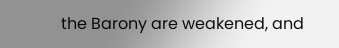the Barony are weakened, and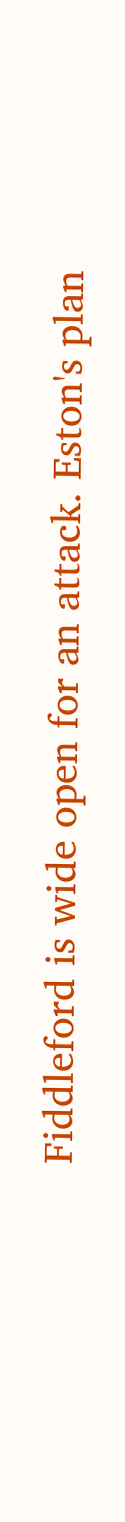Fiddleford is wide open for an attack. Eston's plan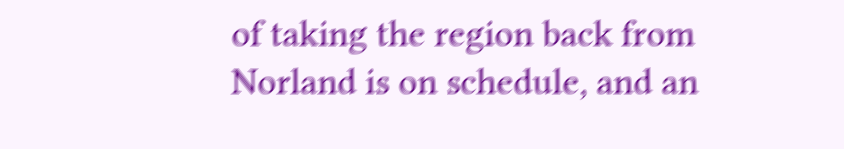of taking the region back from Norland is on schedule, and an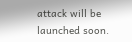attack will be launched soon.